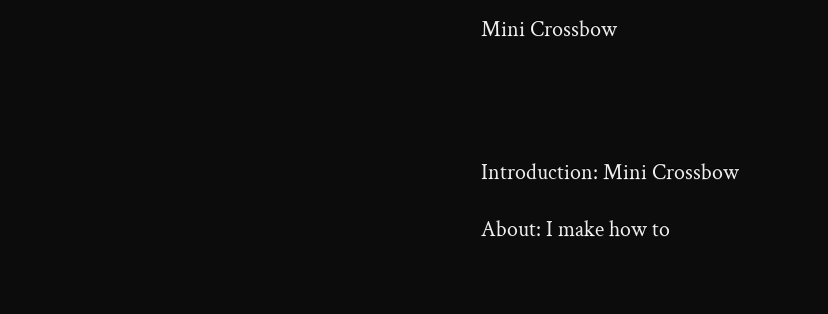Mini Crossbow




Introduction: Mini Crossbow

About: I make how to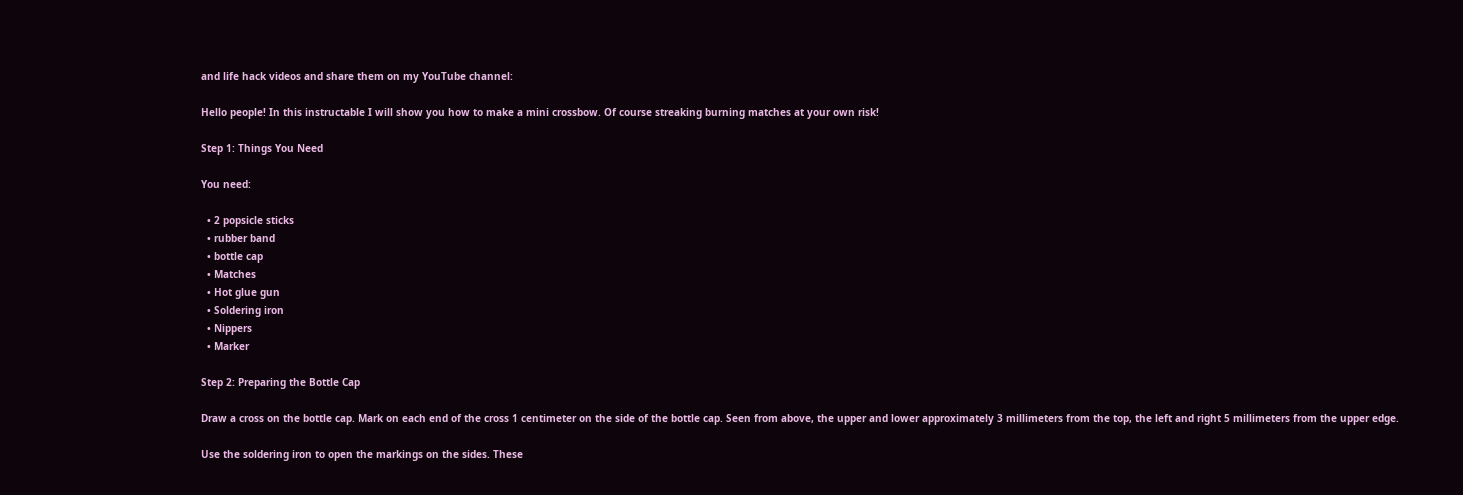and life hack videos and share them on my YouTube channel:

Hello people! In this instructable I will show you how to make a mini crossbow. Of course streaking burning matches at your own risk!

Step 1: Things You Need

You need:

  • 2 popsicle sticks
  • rubber band
  • bottle cap
  • Matches
  • Hot glue gun
  • Soldering iron
  • Nippers
  • Marker

Step 2: Preparing the Bottle Cap

Draw a cross on the bottle cap. Mark on each end of the cross 1 centimeter on the side of the bottle cap. Seen from above, the upper and lower approximately 3 millimeters from the top, the left and right 5 millimeters from the upper edge.

Use the soldering iron to open the markings on the sides. These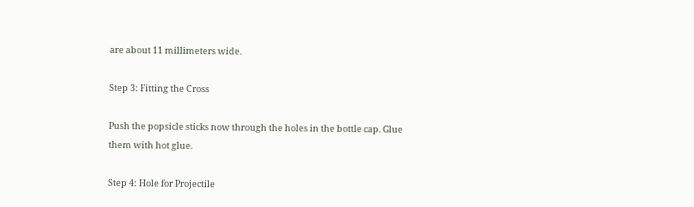are about 11 millimeters wide.

Step 3: Fitting the Cross

Push the popsicle sticks now through the holes in the bottle cap. Glue them with hot glue.

Step 4: Hole for Projectile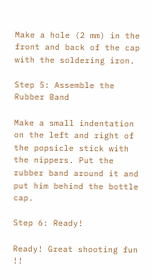Make a hole (2 mm) in the front and back of the cap with the soldering iron.

Step 5: Assemble the Rubber Band

Make a small indentation on the left and right of the popsicle stick with the nippers. Put the rubber band around it and put him behind the bottle cap.

Step 6: Ready!

Ready! Great shooting fun !!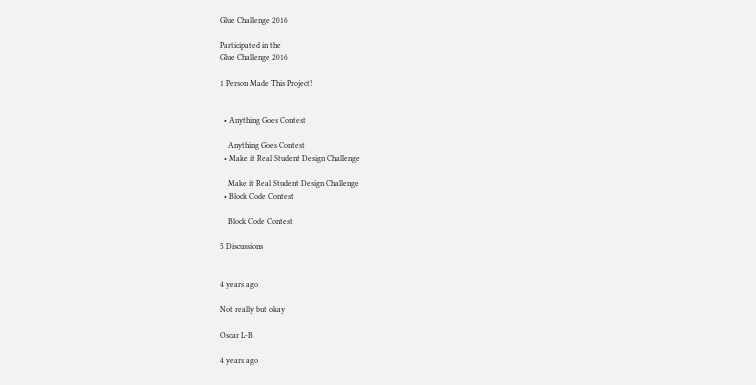Glue Challenge 2016

Participated in the
Glue Challenge 2016

1 Person Made This Project!


  • Anything Goes Contest

    Anything Goes Contest
  • Make it Real Student Design Challenge

    Make it Real Student Design Challenge
  • Block Code Contest

    Block Code Contest

5 Discussions


4 years ago

Not really but okay

Oscar L-B

4 years ago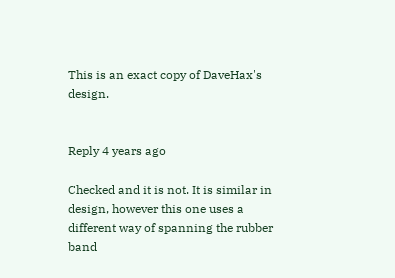This is an exact copy of DaveHax's design.


Reply 4 years ago

Checked and it is not. It is similar in design, however this one uses a different way of spanning the rubber band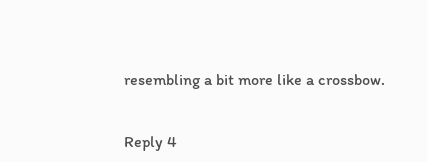resembling a bit more like a crossbow.


Reply 4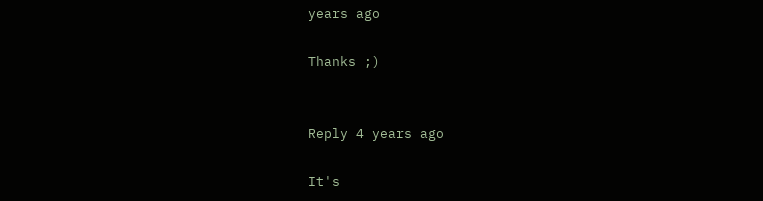years ago

Thanks ;)


Reply 4 years ago

It's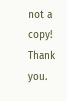not a copy! Thank you.